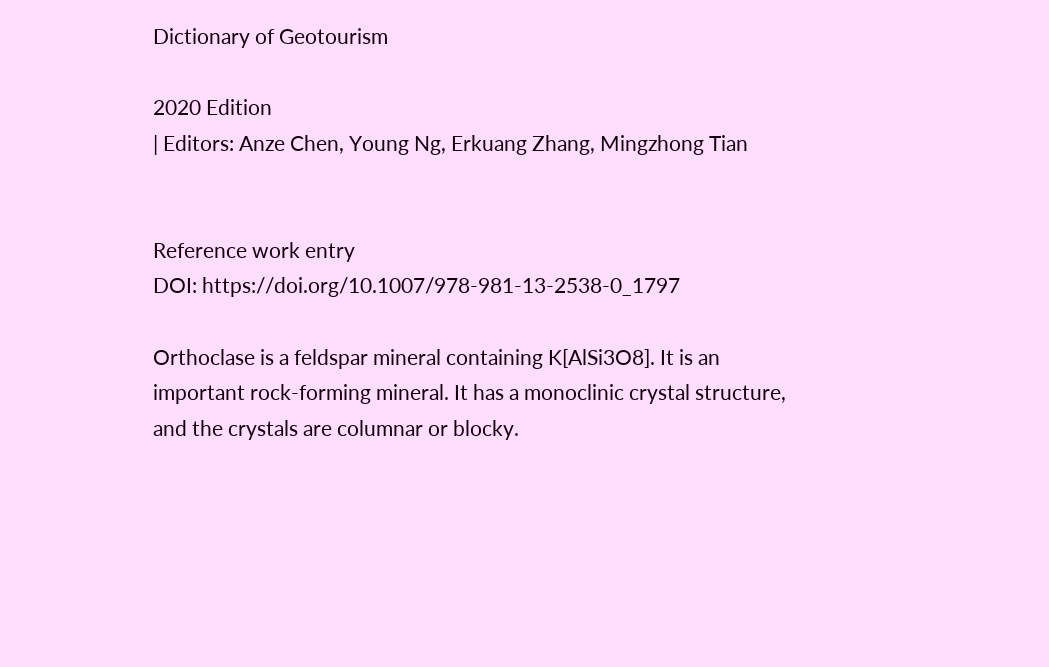Dictionary of Geotourism

2020 Edition
| Editors: Anze Chen, Young Ng, Erkuang Zhang, Mingzhong Tian


Reference work entry
DOI: https://doi.org/10.1007/978-981-13-2538-0_1797

Orthoclase is a feldspar mineral containing K[AlSi3O8]. It is an important rock-forming mineral. It has a monoclinic crystal structure, and the crystals are columnar or blocky.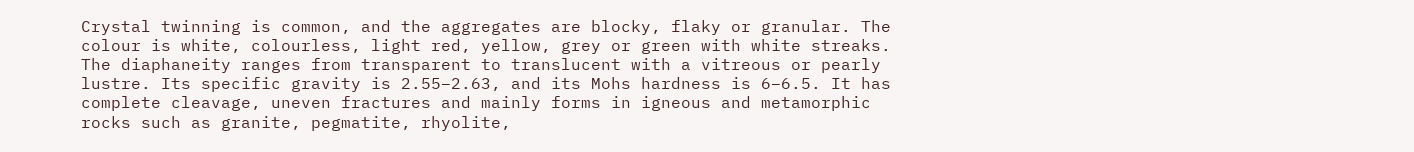Crystal twinning is common, and the aggregates are blocky, flaky or granular. The colour is white, colourless, light red, yellow, grey or green with white streaks. The diaphaneity ranges from transparent to translucent with a vitreous or pearly lustre. Its specific gravity is 2.55–2.63, and its Mohs hardness is 6–6.5. It has complete cleavage, uneven fractures and mainly forms in igneous and metamorphic rocks such as granite, pegmatite, rhyolite,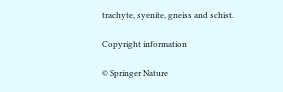trachyte, syenite, gneiss and schist.

Copyright information

© Springer Nature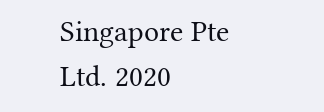Singapore Pte Ltd. 2020